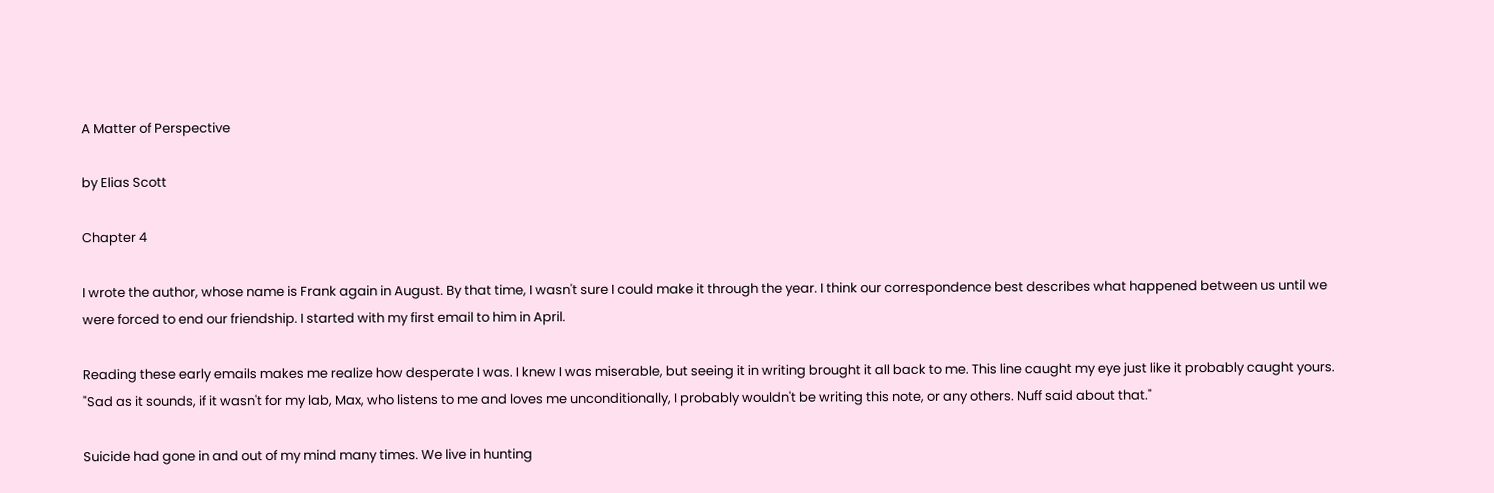A Matter of Perspective

by Elias Scott

Chapter 4

I wrote the author, whose name is Frank again in August. By that time, I wasn't sure I could make it through the year. I think our correspondence best describes what happened between us until we were forced to end our friendship. I started with my first email to him in April.

Reading these early emails makes me realize how desperate I was. I knew I was miserable, but seeing it in writing brought it all back to me. This line caught my eye just like it probably caught yours. "Sad as it sounds, if it wasn't for my lab, Max, who listens to me and loves me unconditionally, I probably wouldn't be writing this note, or any others. Nuff said about that."

Suicide had gone in and out of my mind many times. We live in hunting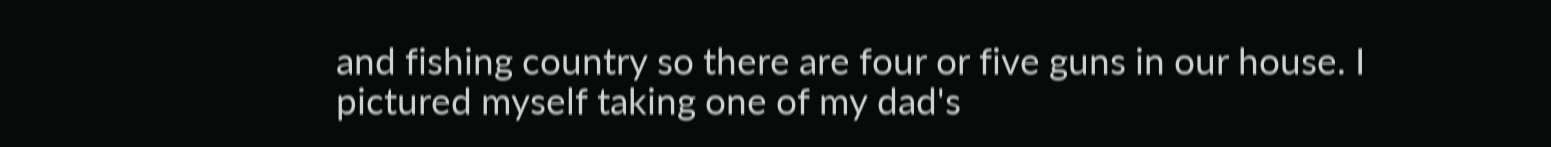and fishing country so there are four or five guns in our house. I pictured myself taking one of my dad's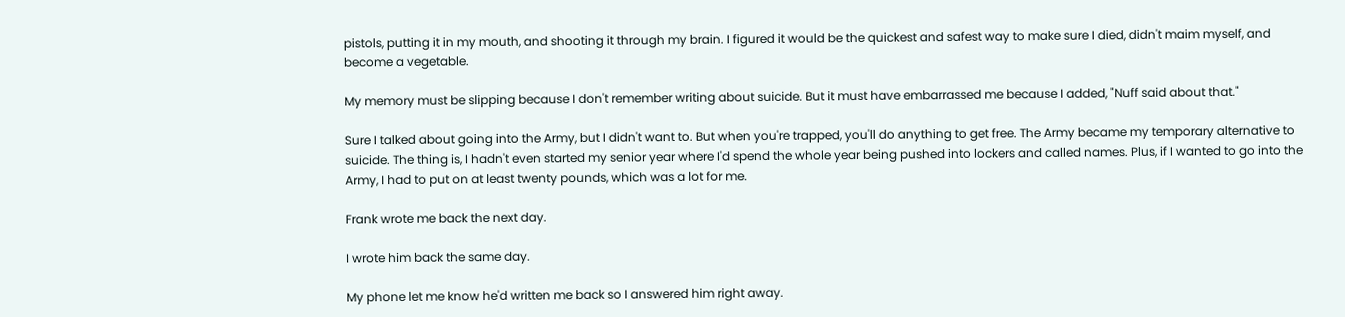pistols, putting it in my mouth, and shooting it through my brain. I figured it would be the quickest and safest way to make sure I died, didn't maim myself, and become a vegetable.

My memory must be slipping because I don't remember writing about suicide. But it must have embarrassed me because I added, "Nuff said about that."

Sure I talked about going into the Army, but I didn't want to. But when you're trapped, you'll do anything to get free. The Army became my temporary alternative to suicide. The thing is, I hadn't even started my senior year where I'd spend the whole year being pushed into lockers and called names. Plus, if I wanted to go into the Army, I had to put on at least twenty pounds, which was a lot for me.

Frank wrote me back the next day.

I wrote him back the same day.

My phone let me know he'd written me back so I answered him right away.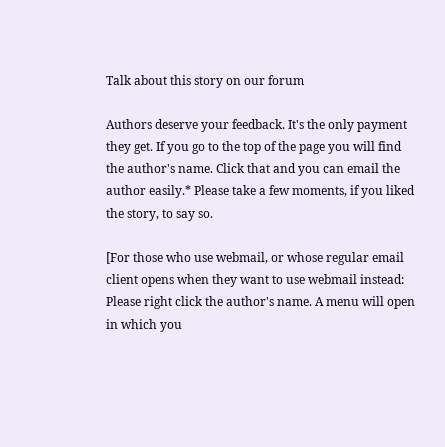Talk about this story on our forum

Authors deserve your feedback. It's the only payment they get. If you go to the top of the page you will find the author's name. Click that and you can email the author easily.* Please take a few moments, if you liked the story, to say so.

[For those who use webmail, or whose regular email client opens when they want to use webmail instead: Please right click the author's name. A menu will open in which you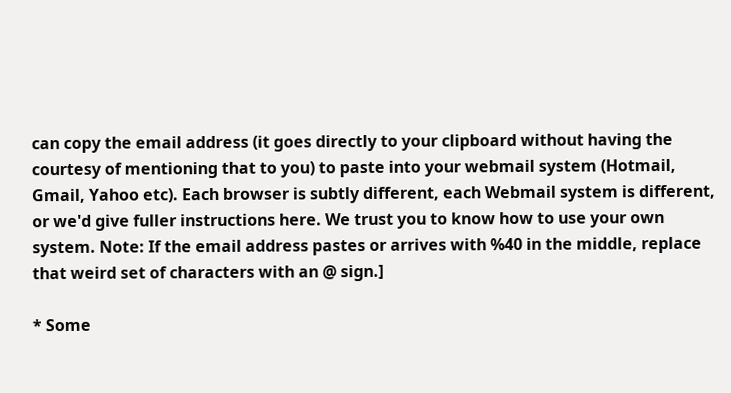can copy the email address (it goes directly to your clipboard without having the courtesy of mentioning that to you) to paste into your webmail system (Hotmail, Gmail, Yahoo etc). Each browser is subtly different, each Webmail system is different, or we'd give fuller instructions here. We trust you to know how to use your own system. Note: If the email address pastes or arrives with %40 in the middle, replace that weird set of characters with an @ sign.]

* Some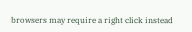browsers may require a right click instead